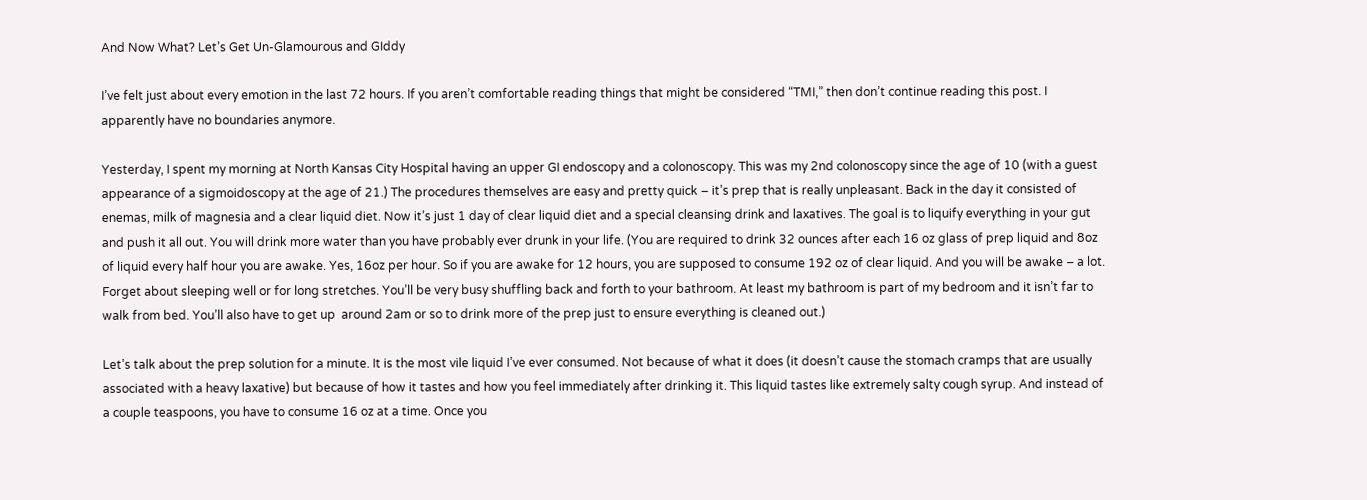And Now What? Let’s Get Un-Glamourous and GIddy

I’ve felt just about every emotion in the last 72 hours. If you aren’t comfortable reading things that might be considered “TMI,” then don’t continue reading this post. I apparently have no boundaries anymore.

Yesterday, I spent my morning at North Kansas City Hospital having an upper GI endoscopy and a colonoscopy. This was my 2nd colonoscopy since the age of 10 (with a guest appearance of a sigmoidoscopy at the age of 21.) The procedures themselves are easy and pretty quick – it’s prep that is really unpleasant. Back in the day it consisted of enemas, milk of magnesia and a clear liquid diet. Now it’s just 1 day of clear liquid diet and a special cleansing drink and laxatives. The goal is to liquify everything in your gut and push it all out. You will drink more water than you have probably ever drunk in your life. (You are required to drink 32 ounces after each 16 oz glass of prep liquid and 8oz of liquid every half hour you are awake. Yes, 16oz per hour. So if you are awake for 12 hours, you are supposed to consume 192 oz of clear liquid. And you will be awake – a lot. Forget about sleeping well or for long stretches. You’ll be very busy shuffling back and forth to your bathroom. At least my bathroom is part of my bedroom and it isn’t far to walk from bed. You’ll also have to get up  around 2am or so to drink more of the prep just to ensure everything is cleaned out.)

Let’s talk about the prep solution for a minute. It is the most vile liquid I’ve ever consumed. Not because of what it does (it doesn’t cause the stomach cramps that are usually associated with a heavy laxative) but because of how it tastes and how you feel immediately after drinking it. This liquid tastes like extremely salty cough syrup. And instead of a couple teaspoons, you have to consume 16 oz at a time. Once you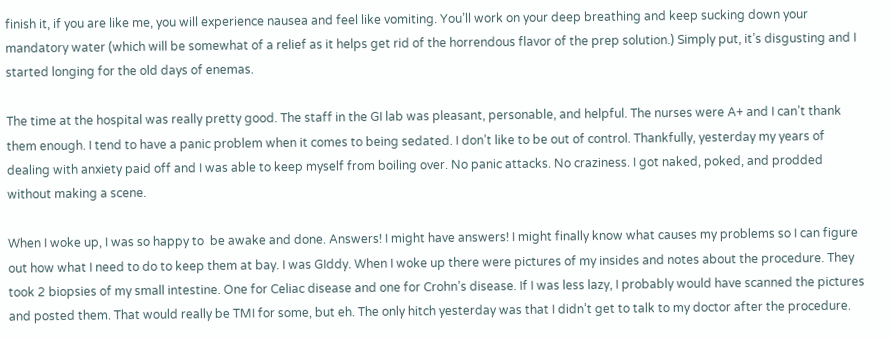finish it, if you are like me, you will experience nausea and feel like vomiting. You’ll work on your deep breathing and keep sucking down your mandatory water (which will be somewhat of a relief as it helps get rid of the horrendous flavor of the prep solution.) Simply put, it’s disgusting and I started longing for the old days of enemas.

The time at the hospital was really pretty good. The staff in the GI lab was pleasant, personable, and helpful. The nurses were A+ and I can’t thank them enough. I tend to have a panic problem when it comes to being sedated. I don’t like to be out of control. Thankfully, yesterday my years of dealing with anxiety paid off and I was able to keep myself from boiling over. No panic attacks. No craziness. I got naked, poked, and prodded without making a scene.

When I woke up, I was so happy to  be awake and done. Answers! I might have answers! I might finally know what causes my problems so I can figure out how what I need to do to keep them at bay. I was GIddy. When I woke up there were pictures of my insides and notes about the procedure. They took 2 biopsies of my small intestine. One for Celiac disease and one for Crohn’s disease. If I was less lazy, I probably would have scanned the pictures and posted them. That would really be TMI for some, but eh. The only hitch yesterday was that I didn’t get to talk to my doctor after the procedure.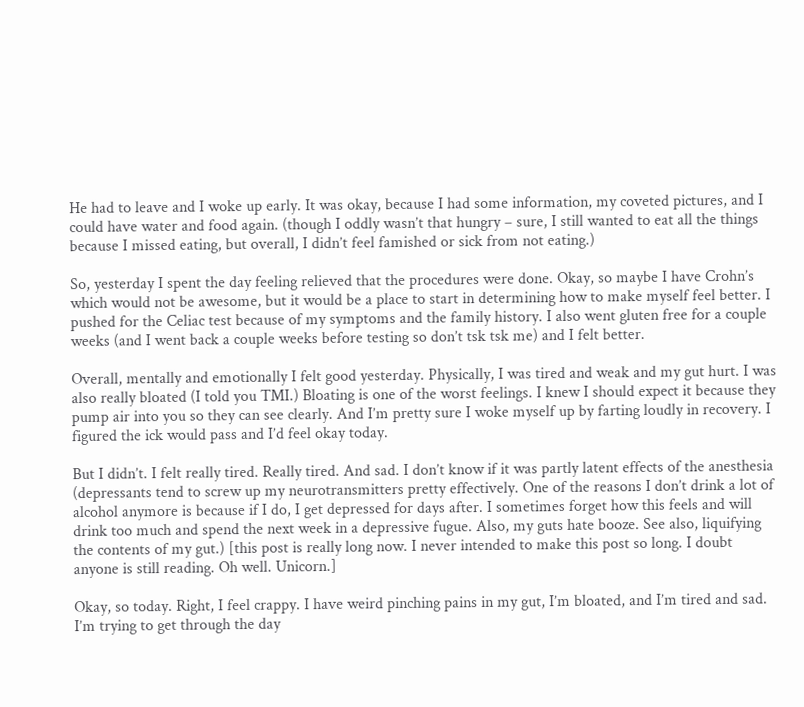He had to leave and I woke up early. It was okay, because I had some information, my coveted pictures, and I could have water and food again. (though I oddly wasn’t that hungry – sure, I still wanted to eat all the things because I missed eating, but overall, I didn’t feel famished or sick from not eating.)

So, yesterday I spent the day feeling relieved that the procedures were done. Okay, so maybe I have Crohn’s which would not be awesome, but it would be a place to start in determining how to make myself feel better. I pushed for the Celiac test because of my symptoms and the family history. I also went gluten free for a couple weeks (and I went back a couple weeks before testing so don’t tsk tsk me) and I felt better.

Overall, mentally and emotionally I felt good yesterday. Physically, I was tired and weak and my gut hurt. I was also really bloated (I told you TMI.) Bloating is one of the worst feelings. I knew I should expect it because they pump air into you so they can see clearly. And I’m pretty sure I woke myself up by farting loudly in recovery. I figured the ick would pass and I’d feel okay today.

But I didn’t. I felt really tired. Really tired. And sad. I don’t know if it was partly latent effects of the anesthesia (depressants tend to screw up my neurotransmitters pretty effectively. One of the reasons I don’t drink a lot of alcohol anymore is because if I do, I get depressed for days after. I sometimes forget how this feels and will drink too much and spend the next week in a depressive fugue. Also, my guts hate booze. See also, liquifying the contents of my gut.) [this post is really long now. I never intended to make this post so long. I doubt anyone is still reading. Oh well. Unicorn.]

Okay, so today. Right, I feel crappy. I have weird pinching pains in my gut, I’m bloated, and I’m tired and sad. I’m trying to get through the day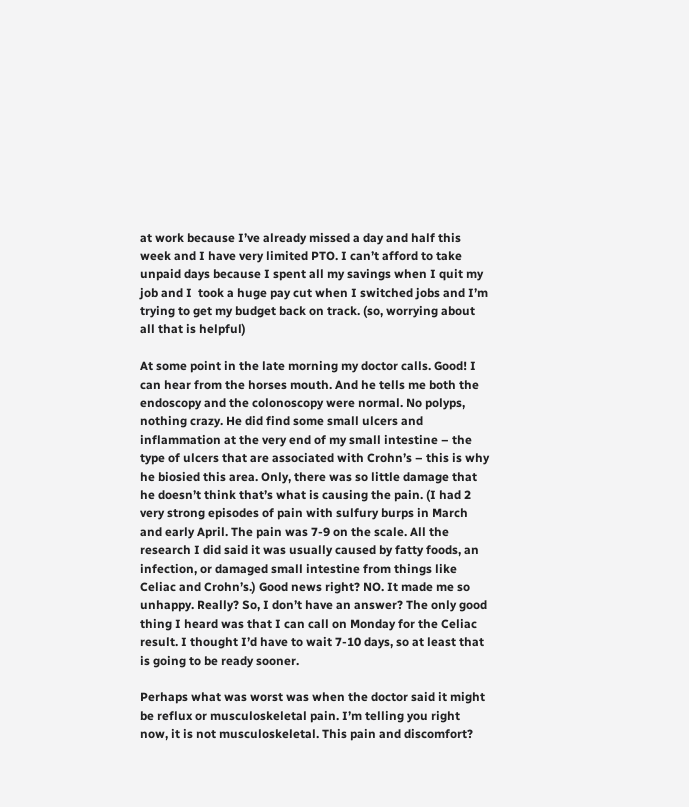at work because I’ve already missed a day and half this week and I have very limited PTO. I can’t afford to take unpaid days because I spent all my savings when I quit my job and I  took a huge pay cut when I switched jobs and I’m trying to get my budget back on track. (so, worrying about all that is helpful)

At some point in the late morning my doctor calls. Good! I can hear from the horses mouth. And he tells me both the endoscopy and the colonoscopy were normal. No polyps, nothing crazy. He did find some small ulcers and inflammation at the very end of my small intestine – the type of ulcers that are associated with Crohn’s – this is why he biosied this area. Only, there was so little damage that he doesn’t think that’s what is causing the pain. (I had 2 very strong episodes of pain with sulfury burps in March and early April. The pain was 7-9 on the scale. All the research I did said it was usually caused by fatty foods, an infection, or damaged small intestine from things like Celiac and Crohn’s.) Good news right? NO. It made me so unhappy. Really? So, I don’t have an answer? The only good thing I heard was that I can call on Monday for the Celiac result. I thought I’d have to wait 7-10 days, so at least that is going to be ready sooner.

Perhaps what was worst was when the doctor said it might be reflux or musculoskeletal pain. I’m telling you right now, it is not musculoskeletal. This pain and discomfort?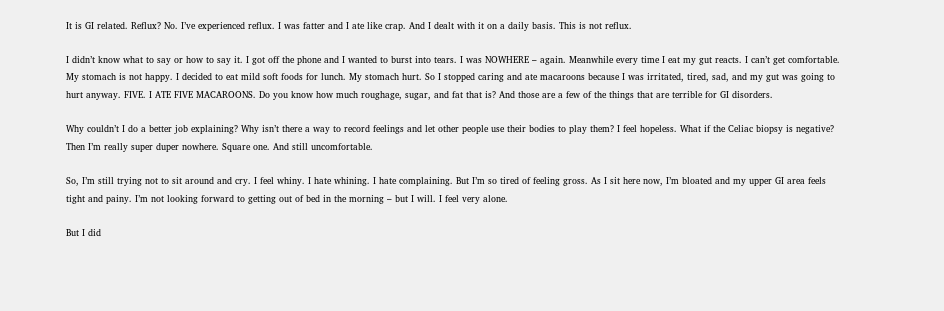It is GI related. Reflux? No. I’ve experienced reflux. I was fatter and I ate like crap. And I dealt with it on a daily basis. This is not reflux.

I didn’t know what to say or how to say it. I got off the phone and I wanted to burst into tears. I was NOWHERE – again. Meanwhile every time I eat my gut reacts. I can’t get comfortable. My stomach is not happy. I decided to eat mild soft foods for lunch. My stomach hurt. So I stopped caring and ate macaroons because I was irritated, tired, sad, and my gut was going to hurt anyway. FIVE. I ATE FIVE MACAROONS. Do you know how much roughage, sugar, and fat that is? And those are a few of the things that are terrible for GI disorders.

Why couldn’t I do a better job explaining? Why isn’t there a way to record feelings and let other people use their bodies to play them? I feel hopeless. What if the Celiac biopsy is negative? Then I’m really super duper nowhere. Square one. And still uncomfortable.

So, I’m still trying not to sit around and cry. I feel whiny. I hate whining. I hate complaining. But I’m so tired of feeling gross. As I sit here now, I’m bloated and my upper GI area feels tight and painy. I’m not looking forward to getting out of bed in the morning – but I will. I feel very alone.

But I did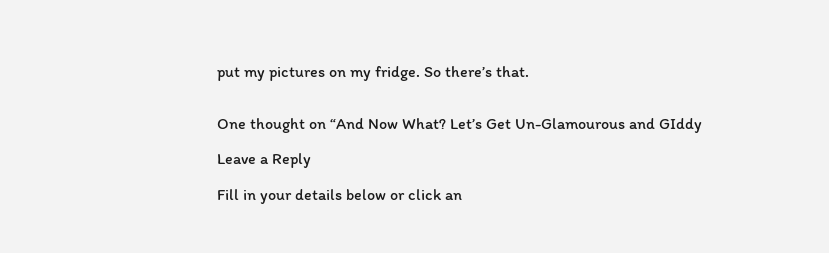put my pictures on my fridge. So there’s that.


One thought on “And Now What? Let’s Get Un-Glamourous and GIddy

Leave a Reply

Fill in your details below or click an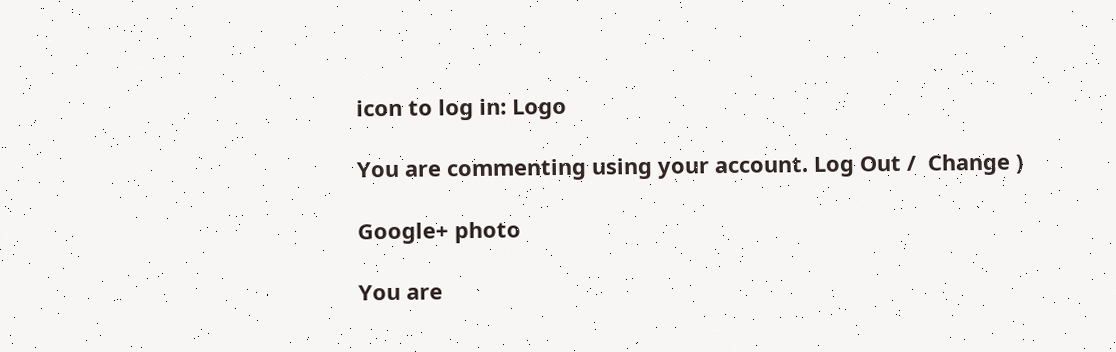icon to log in: Logo

You are commenting using your account. Log Out /  Change )

Google+ photo

You are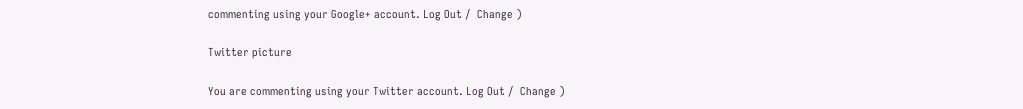commenting using your Google+ account. Log Out /  Change )

Twitter picture

You are commenting using your Twitter account. Log Out /  Change )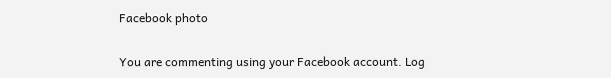Facebook photo

You are commenting using your Facebook account. Log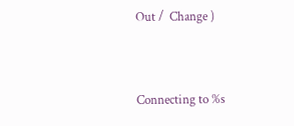Out /  Change )


Connecting to %s